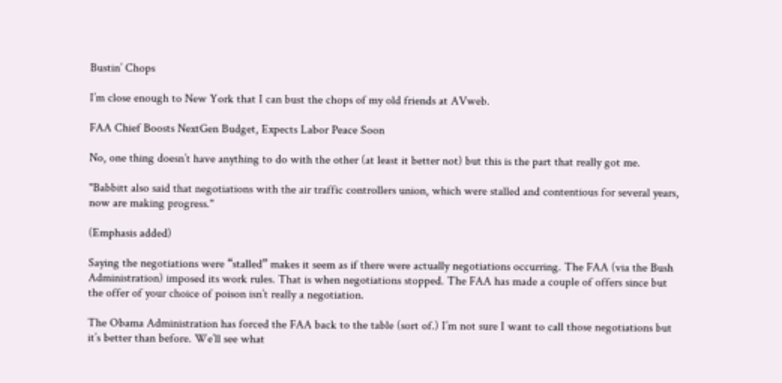Bustin’ Chops

I’m close enough to New York that I can bust the chops of my old friends at AVweb.

FAA Chief Boosts NextGen Budget, Expects Labor Peace Soon

No, one thing doesn’t have anything to do with the other (at least it better not) but this is the part that really got me.

"Babbitt also said that negotiations with the air traffic controllers union, which were stalled and contentious for several years, now are making progress."

(Emphasis added)

Saying the negotiations were “stalled” makes it seem as if there were actually negotiations occurring. The FAA (via the Bush Administration) imposed its work rules. That is when negotiations stopped. The FAA has made a couple of offers since but the offer of your choice of poison isn’t really a negotiation.

The Obama Administration has forced the FAA back to the table (sort of.) I’m not sure I want to call those negotiations but it’s better than before. We’ll see what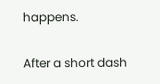happens.

After a short dash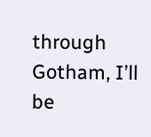through Gotham, I’ll be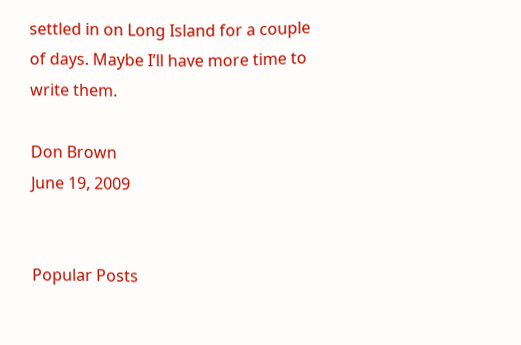settled in on Long Island for a couple of days. Maybe I’ll have more time to write them.

Don Brown
June 19, 2009


Popular Posts